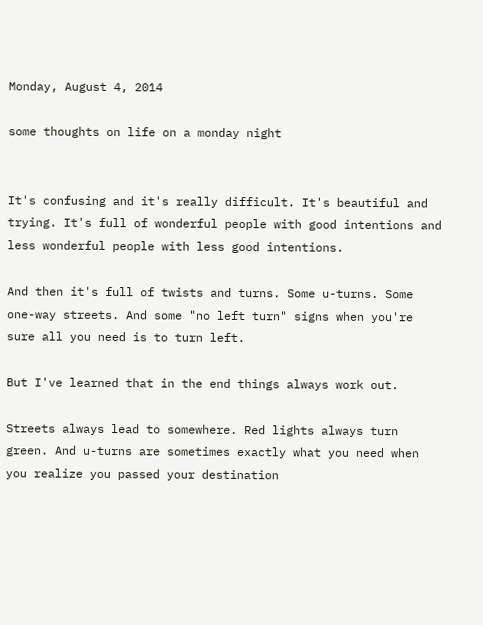Monday, August 4, 2014

some thoughts on life on a monday night


It's confusing and it's really difficult. It's beautiful and trying. It's full of wonderful people with good intentions and less wonderful people with less good intentions.

And then it's full of twists and turns. Some u-turns. Some one-way streets. And some "no left turn" signs when you're sure all you need is to turn left.

But I've learned that in the end things always work out.

Streets always lead to somewhere. Red lights always turn green. And u-turns are sometimes exactly what you need when you realize you passed your destination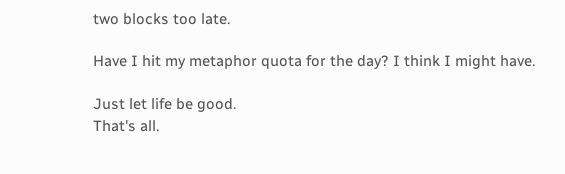two blocks too late.

Have I hit my metaphor quota for the day? I think I might have.

Just let life be good.
That's all.